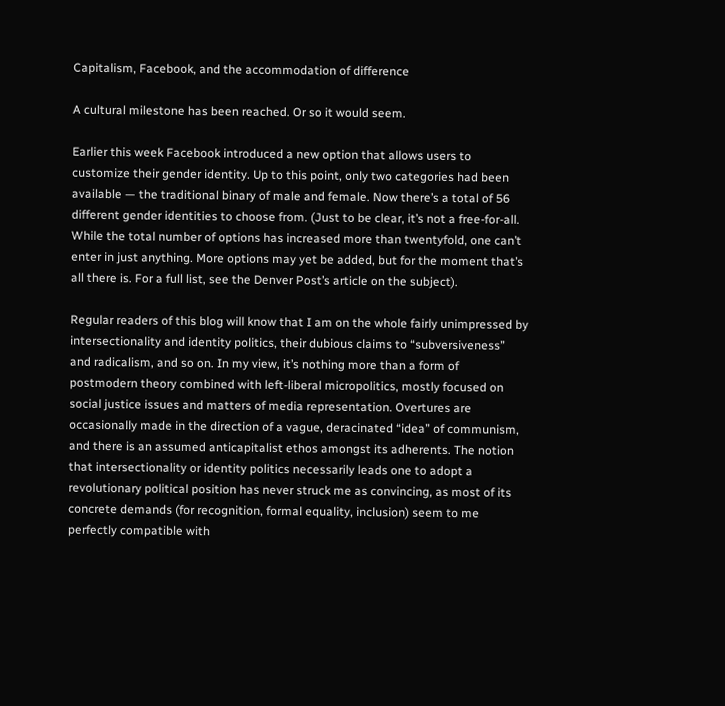Capitalism, Facebook, and the accommodation of difference

A cultural milestone has been reached. Or so it would seem.

Earlier this week Facebook introduced a new option that allows users to customize their gender identity. Up to this point, only two categories had been available — the traditional binary of male and female. Now there’s a total of 56 different gender identities to choose from. (Just to be clear, it’s not a free-for-all. While the total number of options has increased more than twentyfold, one can’t enter in just anything. More options may yet be added, but for the moment that’s all there is. For a full list, see the Denver Post’s article on the subject).

Regular readers of this blog will know that I am on the whole fairly unimpressed by intersectionality and identity politics, their dubious claims to “subversiveness” and radicalism, and so on. In my view, it’s nothing more than a form of postmodern theory combined with left-liberal micropolitics, mostly focused on social justice issues and matters of media representation. Overtures are occasionally made in the direction of a vague, deracinated “idea” of communism, and there is an assumed anticapitalist ethos amongst its adherents. The notion that intersectionality or identity politics necessarily leads one to adopt a revolutionary political position has never struck me as convincing, as most of its concrete demands (for recognition, formal equality, inclusion) seem to me perfectly compatible with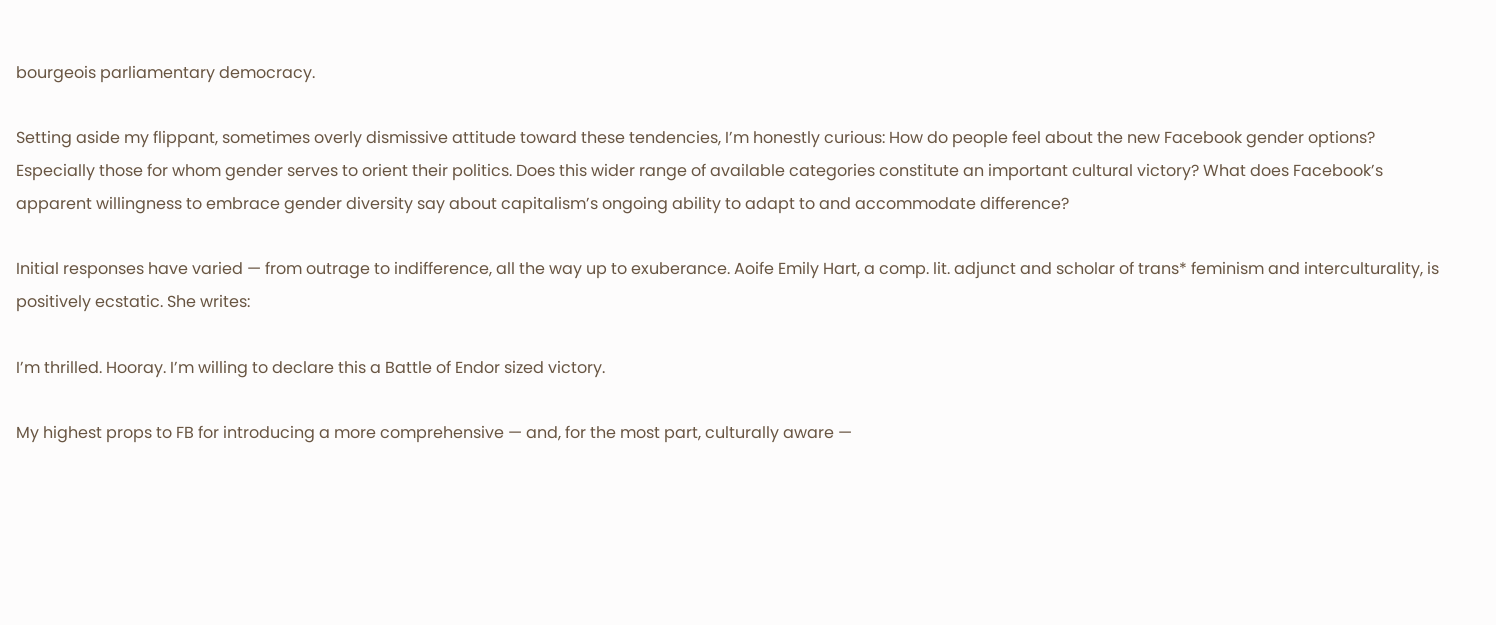bourgeois parliamentary democracy.

Setting aside my flippant, sometimes overly dismissive attitude toward these tendencies, I’m honestly curious: How do people feel about the new Facebook gender options? Especially those for whom gender serves to orient their politics. Does this wider range of available categories constitute an important cultural victory? What does Facebook’s apparent willingness to embrace gender diversity say about capitalism’s ongoing ability to adapt to and accommodate difference?

Initial responses have varied — from outrage to indifference, all the way up to exuberance. Aoife Emily Hart, a comp. lit. adjunct and scholar of trans* feminism and interculturality, is positively ecstatic. She writes:

I’m thrilled. Hooray. I’m willing to declare this a Battle of Endor sized victory.

My highest props to FB for introducing a more comprehensive — and, for the most part, culturally aware —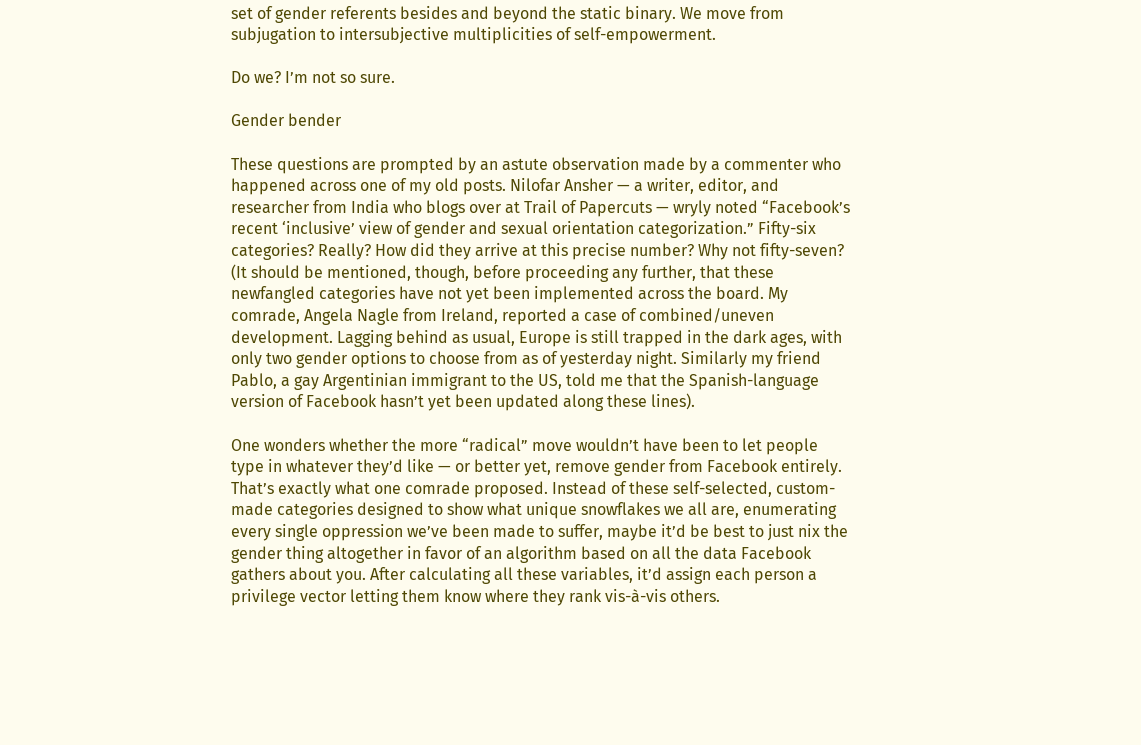set of gender referents besides and beyond the static binary. We move from subjugation to intersubjective multiplicities of self-empowerment.

Do we? I’m not so sure.

Gender bender

These questions are prompted by an astute observation made by a commenter who happened across one of my old posts. Nilofar Ansher — a writer, editor, and researcher from India who blogs over at Trail of Papercuts — wryly noted “Facebook’s recent ‘inclusive’ view of gender and sexual orientation categorization.” Fifty-six categories? Really? How did they arrive at this precise number? Why not fifty-seven? (It should be mentioned, though, before proceeding any further, that these newfangled categories have not yet been implemented across the board. My comrade, Angela Nagle from Ireland, reported a case of combined/uneven development. Lagging behind as usual, Europe is still trapped in the dark ages, with only two gender options to choose from as of yesterday night. Similarly my friend Pablo, a gay Argentinian immigrant to the US, told me that the Spanish-language version of Facebook hasn’t yet been updated along these lines).

One wonders whether the more “radical” move wouldn’t have been to let people type in whatever they’d like — or better yet, remove gender from Facebook entirely. That’s exactly what one comrade proposed. Instead of these self-selected, custom-made categories designed to show what unique snowflakes we all are, enumerating every single oppression we’ve been made to suffer, maybe it’d be best to just nix the gender thing altogether in favor of an algorithm based on all the data Facebook gathers about you. After calculating all these variables, it’d assign each person a privilege vector letting them know where they rank vis-à-vis others.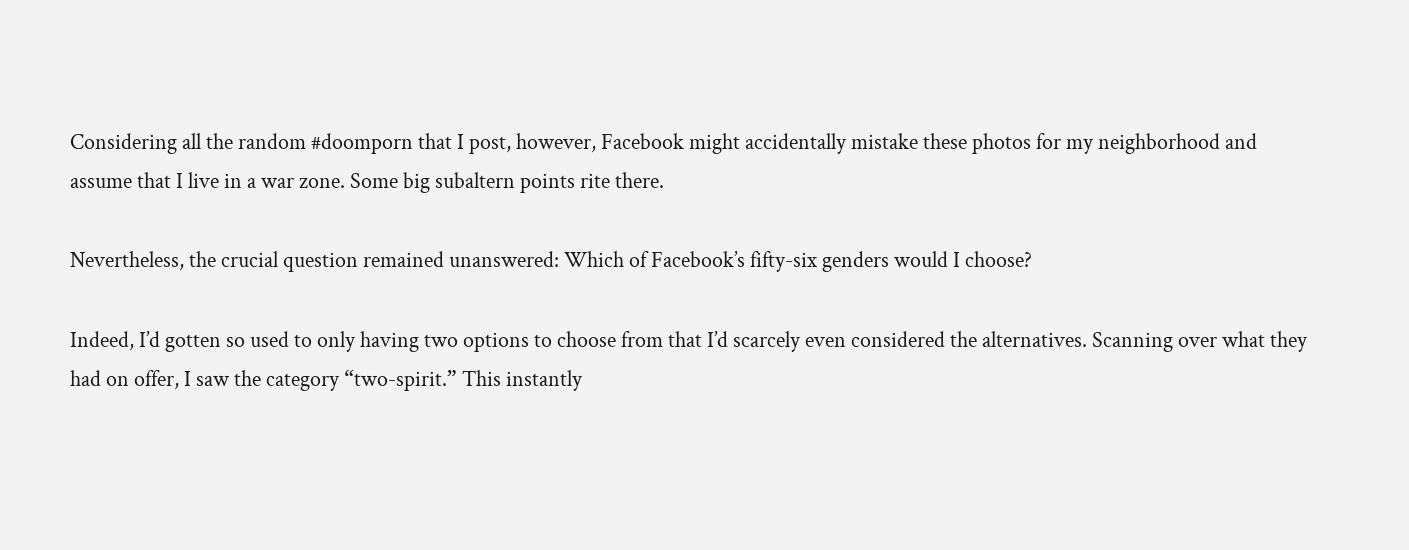Considering all the random #doomporn that I post, however, Facebook might accidentally mistake these photos for my neighborhood and assume that I live in a war zone. Some big subaltern points rite there.

Nevertheless, the crucial question remained unanswered: Which of Facebook’s fifty-six genders would I choose?

Indeed, I’d gotten so used to only having two options to choose from that I’d scarcely even considered the alternatives. Scanning over what they had on offer, I saw the category “two-spirit.” This instantly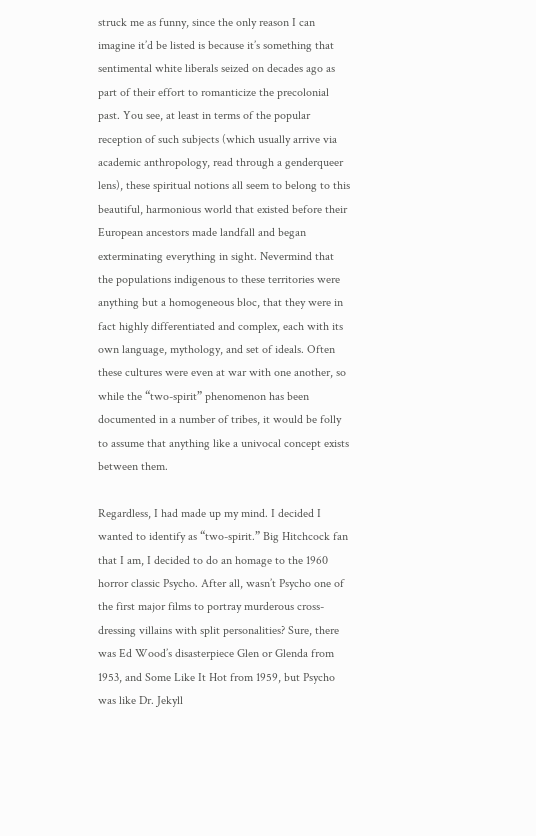struck me as funny, since the only reason I can imagine it’d be listed is because it’s something that sentimental white liberals seized on decades ago as part of their effort to romanticize the precolonial past. You see, at least in terms of the popular reception of such subjects (which usually arrive via academic anthropology, read through a genderqueer lens), these spiritual notions all seem to belong to this beautiful, harmonious world that existed before their European ancestors made landfall and began exterminating everything in sight. Nevermind that the populations indigenous to these territories were anything but a homogeneous bloc, that they were in fact highly differentiated and complex, each with its own language, mythology, and set of ideals. Often these cultures were even at war with one another, so while the “two-spirit” phenomenon has been documented in a number of tribes, it would be folly to assume that anything like a univocal concept exists between them.

Regardless, I had made up my mind. I decided I wanted to identify as “two-spirit.” Big Hitchcock fan that I am, I decided to do an homage to the 1960 horror classic Psycho. After all, wasn’t Psycho one of the first major films to portray murderous cross-dressing villains with split personalities? Sure, there was Ed Wood’s disasterpiece Glen or Glenda from 1953, and Some Like It Hot from 1959, but Psycho was like Dr. Jekyll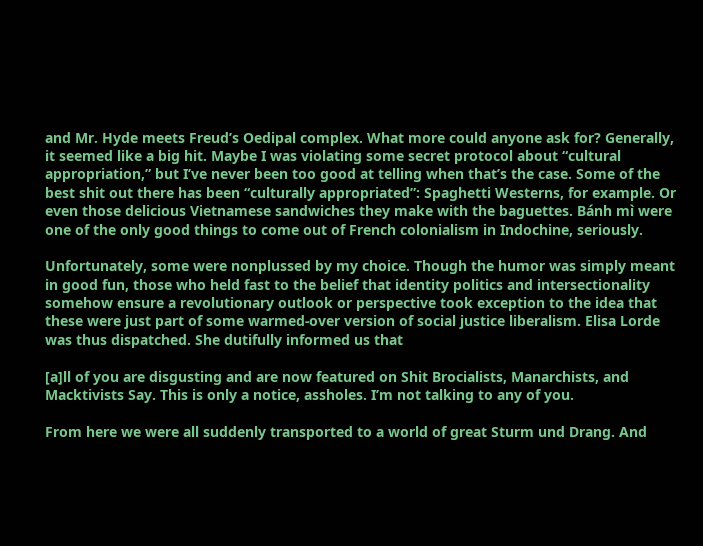and Mr. Hyde meets Freud’s Oedipal complex. What more could anyone ask for? Generally, it seemed like a big hit. Maybe I was violating some secret protocol about “cultural appropriation,” but I’ve never been too good at telling when that’s the case. Some of the best shit out there has been “culturally appropriated”: Spaghetti Westerns, for example. Or even those delicious Vietnamese sandwiches they make with the baguettes. Bánh mì were one of the only good things to come out of French colonialism in Indochine, seriously.

Unfortunately, some were nonplussed by my choice. Though the humor was simply meant in good fun, those who held fast to the belief that identity politics and intersectionality somehow ensure a revolutionary outlook or perspective took exception to the idea that these were just part of some warmed-over version of social justice liberalism. Elisa Lorde was thus dispatched. She dutifully informed us that

[a]ll of you are disgusting and are now featured on Shit Brocialists, Manarchists, and Macktivists Say. This is only a notice, assholes. I’m not talking to any of you.

From here we were all suddenly transported to a world of great Sturm und Drang. And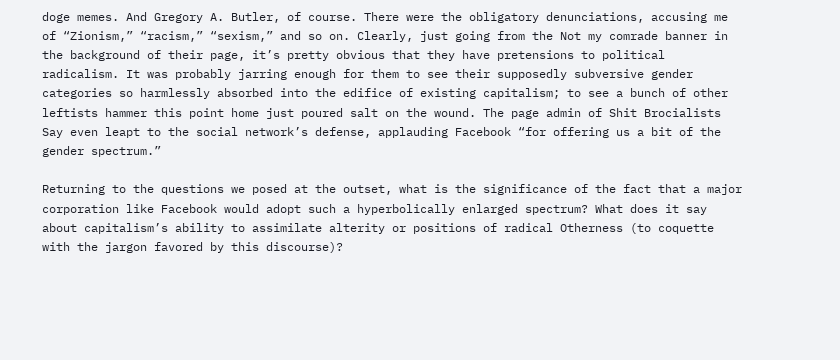doge memes. And Gregory A. Butler, of course. There were the obligatory denunciations, accusing me of “Zionism,” “racism,” “sexism,” and so on. Clearly, just going from the Not my comrade banner in the background of their page, it’s pretty obvious that they have pretensions to political radicalism. It was probably jarring enough for them to see their supposedly subversive gender categories so harmlessly absorbed into the edifice of existing capitalism; to see a bunch of other leftists hammer this point home just poured salt on the wound. The page admin of Shit Brocialists Say even leapt to the social network’s defense, applauding Facebook “for offering us a bit of the gender spectrum.”

Returning to the questions we posed at the outset, what is the significance of the fact that a major corporation like Facebook would adopt such a hyperbolically enlarged spectrum? What does it say about capitalism’s ability to assimilate alterity or positions of radical Otherness (to coquette with the jargon favored by this discourse)?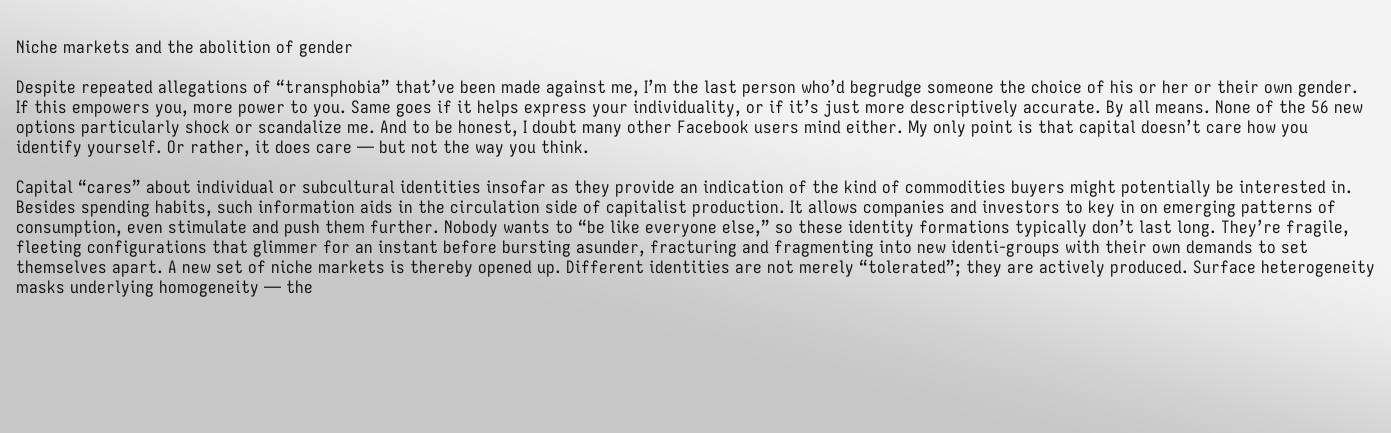Niche markets and the abolition of gender

Despite repeated allegations of “transphobia” that’ve been made against me, I’m the last person who’d begrudge someone the choice of his or her or their own gender. If this empowers you, more power to you. Same goes if it helps express your individuality, or if it’s just more descriptively accurate. By all means. None of the 56 new options particularly shock or scandalize me. And to be honest, I doubt many other Facebook users mind either. My only point is that capital doesn’t care how you identify yourself. Or rather, it does care — but not the way you think.

Capital “cares” about individual or subcultural identities insofar as they provide an indication of the kind of commodities buyers might potentially be interested in. Besides spending habits, such information aids in the circulation side of capitalist production. It allows companies and investors to key in on emerging patterns of consumption, even stimulate and push them further. Nobody wants to “be like everyone else,” so these identity formations typically don’t last long. They’re fragile, fleeting configurations that glimmer for an instant before bursting asunder, fracturing and fragmenting into new identi-groups with their own demands to set themselves apart. A new set of niche markets is thereby opened up. Different identities are not merely “tolerated”; they are actively produced. Surface heterogeneity masks underlying homogeneity — the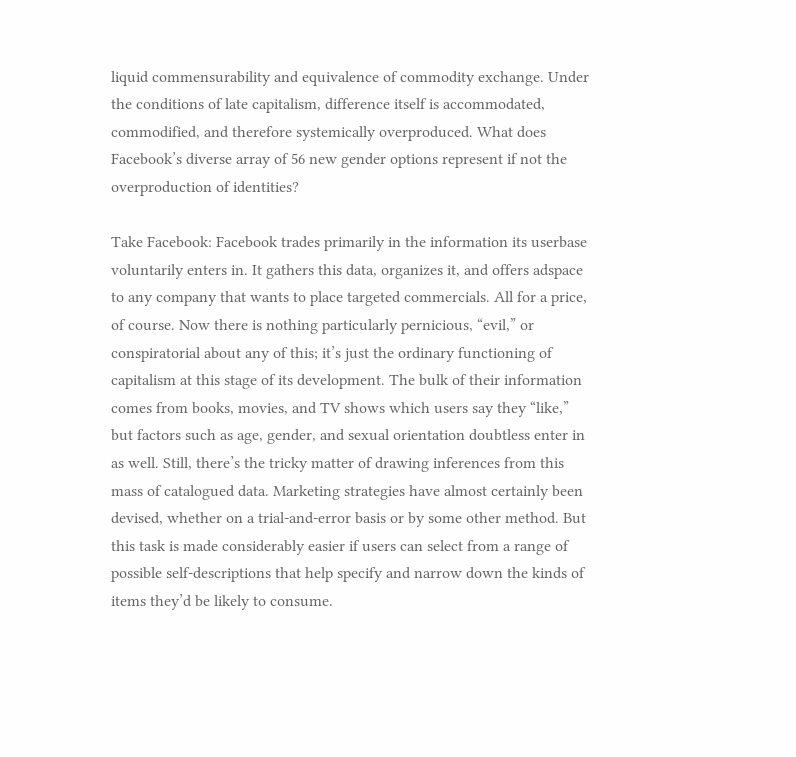liquid commensurability and equivalence of commodity exchange. Under the conditions of late capitalism, difference itself is accommodated, commodified, and therefore systemically overproduced. What does Facebook’s diverse array of 56 new gender options represent if not the overproduction of identities?

Take Facebook: Facebook trades primarily in the information its userbase voluntarily enters in. It gathers this data, organizes it, and offers adspace to any company that wants to place targeted commercials. All for a price, of course. Now there is nothing particularly pernicious, “evil,” or conspiratorial about any of this; it’s just the ordinary functioning of capitalism at this stage of its development. The bulk of their information comes from books, movies, and TV shows which users say they “like,” but factors such as age, gender, and sexual orientation doubtless enter in as well. Still, there’s the tricky matter of drawing inferences from this mass of catalogued data. Marketing strategies have almost certainly been devised, whether on a trial-and-error basis or by some other method. But this task is made considerably easier if users can select from a range of possible self-descriptions that help specify and narrow down the kinds of items they’d be likely to consume.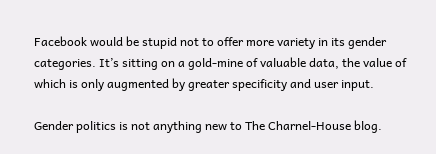Facebook would be stupid not to offer more variety in its gender categories. It’s sitting on a gold-mine of valuable data, the value of which is only augmented by greater specificity and user input.

Gender politics is not anything new to The Charnel-House blog.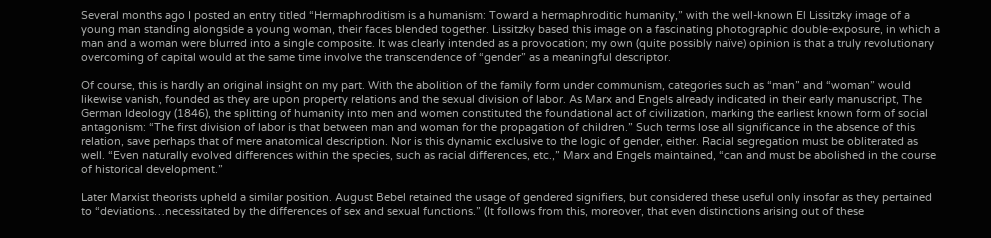Several months ago I posted an entry titled “Hermaphroditism is a humanism: Toward a hermaphroditic humanity,” with the well-known El Lissitzky image of a young man standing alongside a young woman, their faces blended together. Lissitzky based this image on a fascinating photographic double-exposure, in which a man and a woman were blurred into a single composite. It was clearly intended as a provocation; my own (quite possibly naïve) opinion is that a truly revolutionary overcoming of capital would at the same time involve the transcendence of “gender” as a meaningful descriptor.

Of course, this is hardly an original insight on my part. With the abolition of the family form under communism, categories such as “man” and “woman” would likewise vanish, founded as they are upon property relations and the sexual division of labor. As Marx and Engels already indicated in their early manuscript, The German Ideology (1846), the splitting of humanity into men and women constituted the foundational act of civilization, marking the earliest known form of social antagonism: “The first division of labor is that between man and woman for the propagation of children.” Such terms lose all significance in the absence of this relation, save perhaps that of mere anatomical description. Nor is this dynamic exclusive to the logic of gender, either. Racial segregation must be obliterated as well. “Even naturally evolved differences within the species, such as racial differences, etc.,” Marx and Engels maintained, “can and must be abolished in the course of historical development.”

Later Marxist theorists upheld a similar position. August Bebel retained the usage of gendered signifiers, but considered these useful only insofar as they pertained to “deviations…necessitated by the differences of sex and sexual functions.” (It follows from this, moreover, that even distinctions arising out of these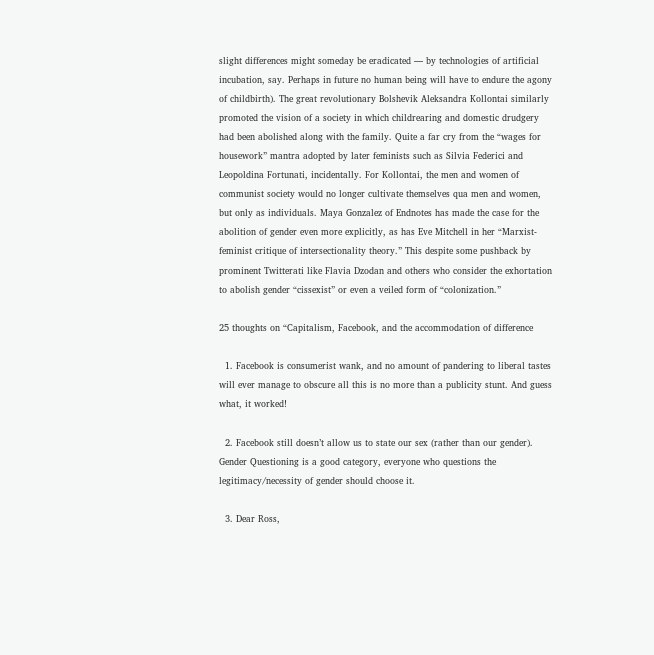slight differences might someday be eradicated — by technologies of artificial incubation, say. Perhaps in future no human being will have to endure the agony of childbirth). The great revolutionary Bolshevik Aleksandra Kollontai similarly promoted the vision of a society in which childrearing and domestic drudgery had been abolished along with the family. Quite a far cry from the “wages for housework” mantra adopted by later feminists such as Silvia Federici and Leopoldina Fortunati, incidentally. For Kollontai, the men and women of communist society would no longer cultivate themselves qua men and women, but only as individuals. Maya Gonzalez of Endnotes has made the case for the abolition of gender even more explicitly, as has Eve Mitchell in her “Marxist-feminist critique of intersectionality theory.” This despite some pushback by prominent Twitterati like Flavia Dzodan and others who consider the exhortation to abolish gender “cissexist” or even a veiled form of “colonization.”

25 thoughts on “Capitalism, Facebook, and the accommodation of difference

  1. Facebook is consumerist wank, and no amount of pandering to liberal tastes will ever manage to obscure all this is no more than a publicity stunt. And guess what, it worked!

  2. Facebook still doesn’t allow us to state our sex (rather than our gender). Gender Questioning is a good category, everyone who questions the legitimacy/necessity of gender should choose it.

  3. Dear Ross,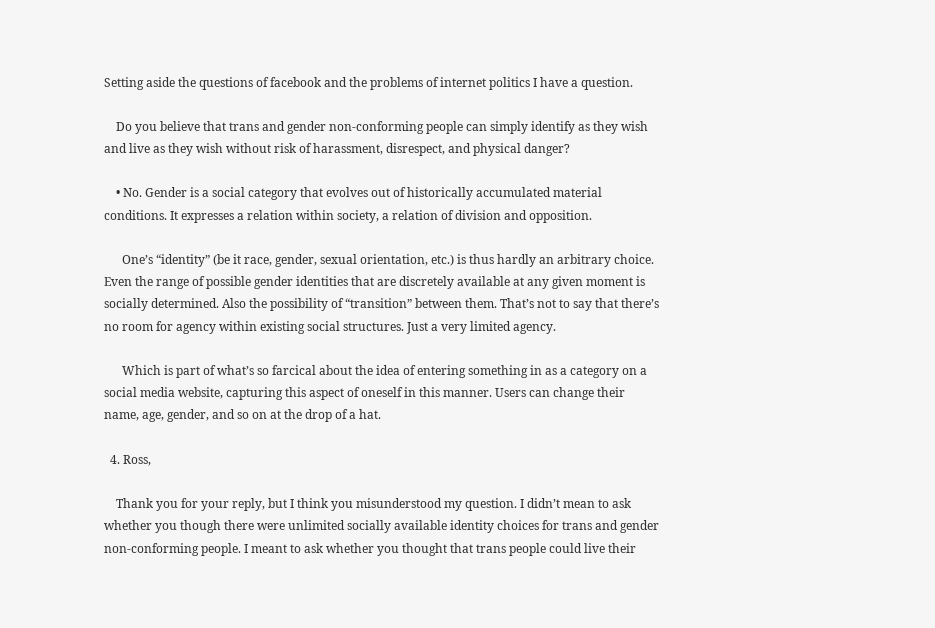Setting aside the questions of facebook and the problems of internet politics I have a question.

    Do you believe that trans and gender non-conforming people can simply identify as they wish and live as they wish without risk of harassment, disrespect, and physical danger?

    • No. Gender is a social category that evolves out of historically accumulated material conditions. It expresses a relation within society, a relation of division and opposition.

      One’s “identity” (be it race, gender, sexual orientation, etc.) is thus hardly an arbitrary choice. Even the range of possible gender identities that are discretely available at any given moment is socially determined. Also the possibility of “transition” between them. That’s not to say that there’s no room for agency within existing social structures. Just a very limited agency.

      Which is part of what’s so farcical about the idea of entering something in as a category on a social media website, capturing this aspect of oneself in this manner. Users can change their name, age, gender, and so on at the drop of a hat.

  4. Ross,

    Thank you for your reply, but I think you misunderstood my question. I didn’t mean to ask whether you though there were unlimited socially available identity choices for trans and gender non-conforming people. I meant to ask whether you thought that trans people could live their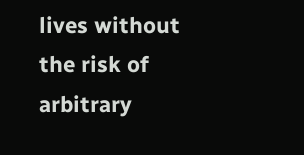lives without the risk of arbitrary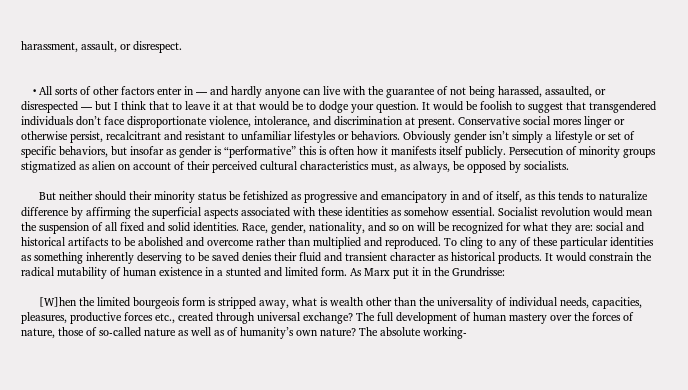harassment, assault, or disrespect.


    • All sorts of other factors enter in — and hardly anyone can live with the guarantee of not being harassed, assaulted, or disrespected — but I think that to leave it at that would be to dodge your question. It would be foolish to suggest that transgendered individuals don’t face disproportionate violence, intolerance, and discrimination at present. Conservative social mores linger or otherwise persist, recalcitrant and resistant to unfamiliar lifestyles or behaviors. Obviously gender isn’t simply a lifestyle or set of specific behaviors, but insofar as gender is “performative” this is often how it manifests itself publicly. Persecution of minority groups stigmatized as alien on account of their perceived cultural characteristics must, as always, be opposed by socialists.

      But neither should their minority status be fetishized as progressive and emancipatory in and of itself, as this tends to naturalize difference by affirming the superficial aspects associated with these identities as somehow essential. Socialist revolution would mean the suspension of all fixed and solid identities. Race, gender, nationality, and so on will be recognized for what they are: social and historical artifacts to be abolished and overcome rather than multiplied and reproduced. To cling to any of these particular identities as something inherently deserving to be saved denies their fluid and transient character as historical products. It would constrain the radical mutability of human existence in a stunted and limited form. As Marx put it in the Grundrisse:

      [W]hen the limited bourgeois form is stripped away, what is wealth other than the universality of individual needs, capacities, pleasures, productive forces etc., created through universal exchange? The full development of human mastery over the forces of nature, those of so-called nature as well as of humanity’s own nature? The absolute working-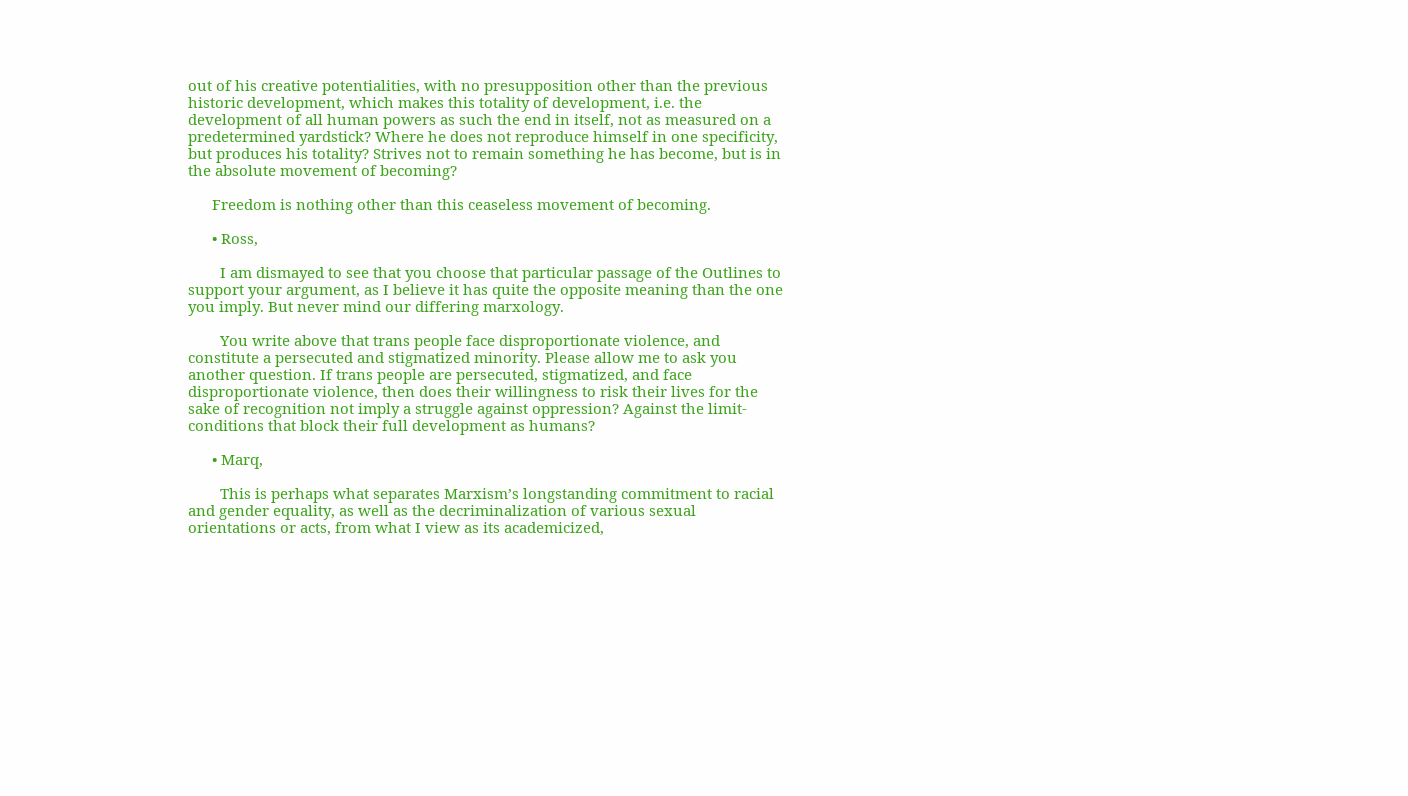out of his creative potentialities, with no presupposition other than the previous historic development, which makes this totality of development, i.e. the development of all human powers as such the end in itself, not as measured on a predetermined yardstick? Where he does not reproduce himself in one specificity, but produces his totality? Strives not to remain something he has become, but is in the absolute movement of becoming?

      Freedom is nothing other than this ceaseless movement of becoming.

      • Ross,

        I am dismayed to see that you choose that particular passage of the Outlines to support your argument, as I believe it has quite the opposite meaning than the one you imply. But never mind our differing marxology.

        You write above that trans people face disproportionate violence, and constitute a persecuted and stigmatized minority. Please allow me to ask you another question. If trans people are persecuted, stigmatized, and face disproportionate violence, then does their willingness to risk their lives for the sake of recognition not imply a struggle against oppression? Against the limit-conditions that block their full development as humans?

      • Marq,

        This is perhaps what separates Marxism’s longstanding commitment to racial and gender equality, as well as the decriminalization of various sexual orientations or acts, from what I view as its academicized,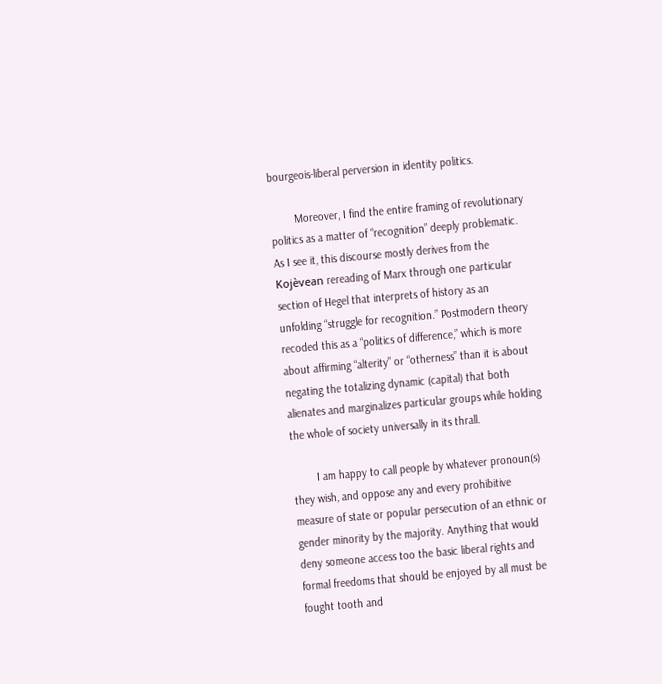bourgeois-liberal perversion in identity politics.

        Moreover, I find the entire framing of revolutionary politics as a matter of “recognition” deeply problematic. As I see it, this discourse mostly derives from the Kojèvean rereading of Marx through one particular section of Hegel that interprets of history as an unfolding “struggle for recognition.” Postmodern theory recoded this as a “politics of difference,” which is more about affirming “alterity” or “otherness” than it is about negating the totalizing dynamic (capital) that both alienates and marginalizes particular groups while holding the whole of society universally in its thrall.

        I am happy to call people by whatever pronoun(s) they wish, and oppose any and every prohibitive measure of state or popular persecution of an ethnic or gender minority by the majority. Anything that would deny someone access too the basic liberal rights and formal freedoms that should be enjoyed by all must be fought tooth and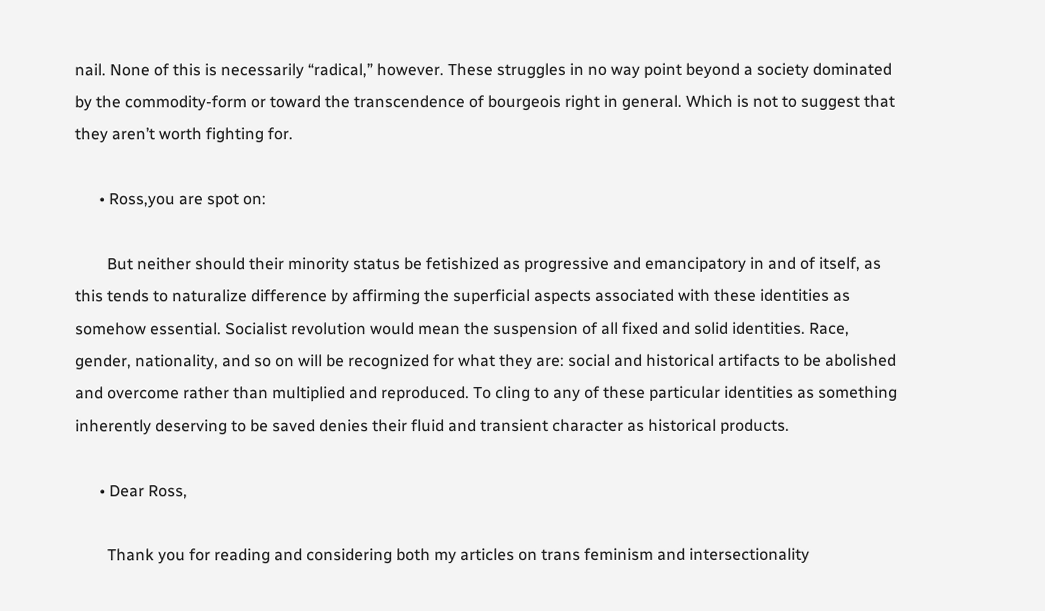nail. None of this is necessarily “radical,” however. These struggles in no way point beyond a society dominated by the commodity-form or toward the transcendence of bourgeois right in general. Which is not to suggest that they aren’t worth fighting for.

      • Ross,you are spot on:

        But neither should their minority status be fetishized as progressive and emancipatory in and of itself, as this tends to naturalize difference by affirming the superficial aspects associated with these identities as somehow essential. Socialist revolution would mean the suspension of all fixed and solid identities. Race, gender, nationality, and so on will be recognized for what they are: social and historical artifacts to be abolished and overcome rather than multiplied and reproduced. To cling to any of these particular identities as something inherently deserving to be saved denies their fluid and transient character as historical products.

      • Dear Ross,

        Thank you for reading and considering both my articles on trans feminism and intersectionality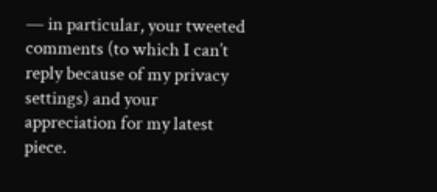— in particular, your tweeted comments (to which I can’t reply because of my privacy settings) and your appreciation for my latest piece.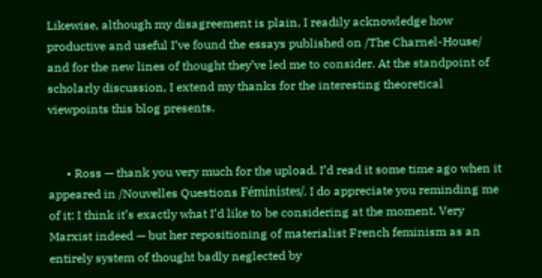Likewise, although my disagreement is plain, I readily acknowledge how productive and useful I’ve found the essays published on /The Charnel-House/ and for the new lines of thought they’ve led me to consider. At the standpoint of scholarly discussion, I extend my thanks for the interesting theoretical viewpoints this blog presents.


      • Ross — thank you very much for the upload. I’d read it some time ago when it appeared in /Nouvelles Questions Féministes/. I do appreciate you reminding me of it: I think it’s exactly what I’d like to be considering at the moment. Very Marxist indeed — but her repositioning of materialist French feminism as an entirely system of thought badly neglected by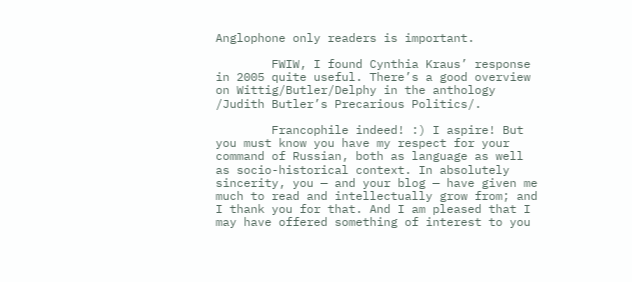Anglophone only readers is important.

        FWIW, I found Cynthia Kraus’ response in 2005 quite useful. There’s a good overview on Wittig/Butler/Delphy in the anthology /Judith Butler’s Precarious Politics/.

        Francophile indeed! :) I aspire! But you must know you have my respect for your command of Russian, both as language as well as socio-historical context. In absolutely sincerity, you — and your blog — have given me much to read and intellectually grow from; and I thank you for that. And I am pleased that I may have offered something of interest to you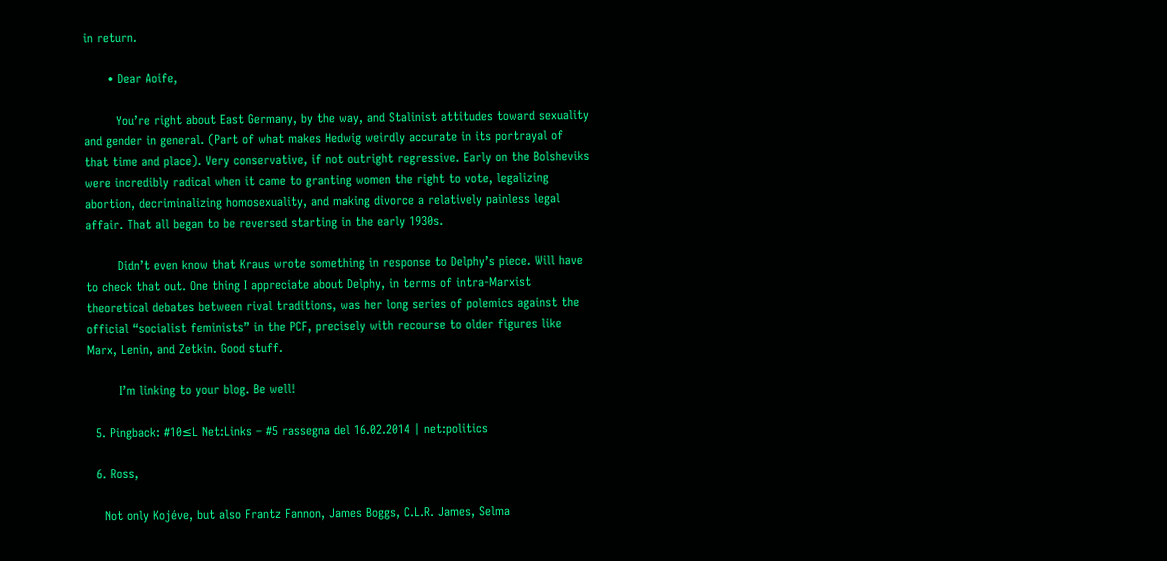in return.

      • Dear Aoife,

        You’re right about East Germany, by the way, and Stalinist attitudes toward sexuality and gender in general. (Part of what makes Hedwig weirdly accurate in its portrayal of that time and place). Very conservative, if not outright regressive. Early on the Bolsheviks were incredibly radical when it came to granting women the right to vote, legalizing abortion, decriminalizing homosexuality, and making divorce a relatively painless legal affair. That all began to be reversed starting in the early 1930s.

        Didn’t even know that Kraus wrote something in response to Delphy’s piece. Will have to check that out. One thing I appreciate about Delphy, in terms of intra-Marxist theoretical debates between rival traditions, was her long series of polemics against the official “socialist feminists” in the PCF, precisely with recourse to older figures like Marx, Lenin, and Zetkin. Good stuff.

        I’m linking to your blog. Be well!

  5. Pingback: #10≤L Net:Links – #5 rassegna del 16.02.2014 | net:politics

  6. Ross,

    Not only Kojéve, but also Frantz Fannon, James Boggs, C.L.R. James, Selma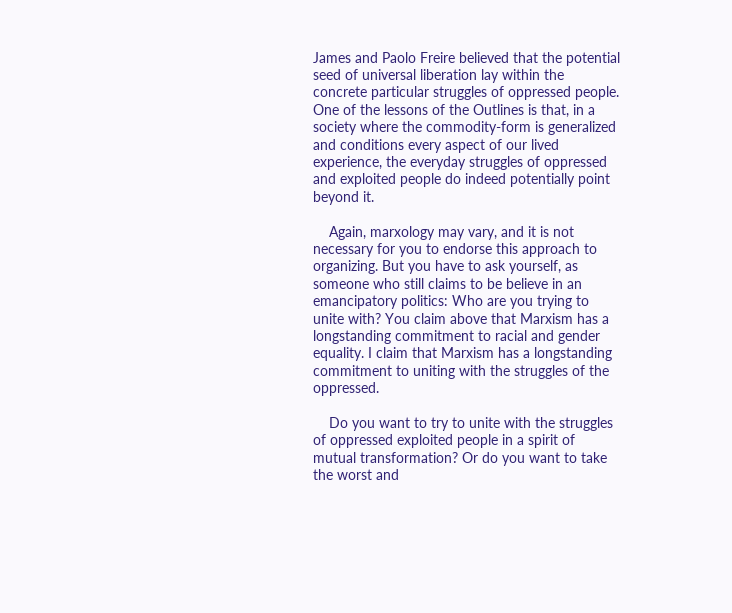James and Paolo Freire believed that the potential seed of universal liberation lay within the concrete particular struggles of oppressed people. One of the lessons of the Outlines is that, in a society where the commodity-form is generalized and conditions every aspect of our lived experience, the everyday struggles of oppressed and exploited people do indeed potentially point beyond it.

    Again, marxology may vary, and it is not necessary for you to endorse this approach to organizing. But you have to ask yourself, as someone who still claims to be believe in an emancipatory politics: Who are you trying to unite with? You claim above that Marxism has a longstanding commitment to racial and gender equality. I claim that Marxism has a longstanding commitment to uniting with the struggles of the oppressed.

    Do you want to try to unite with the struggles of oppressed exploited people in a spirit of mutual transformation? Or do you want to take the worst and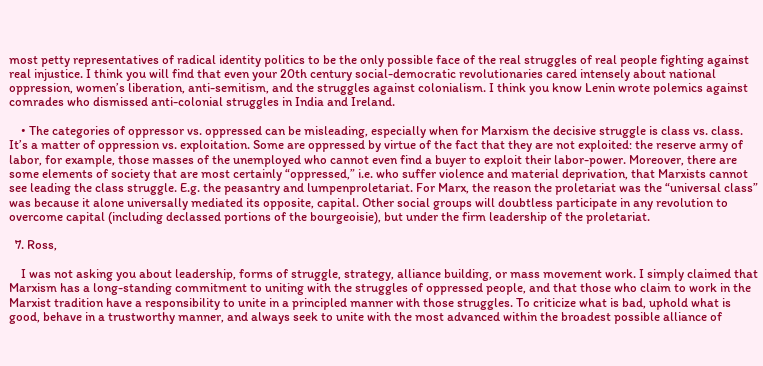most petty representatives of radical identity politics to be the only possible face of the real struggles of real people fighting against real injustice. I think you will find that even your 20th century social-democratic revolutionaries cared intensely about national oppression, women’s liberation, anti-semitism, and the struggles against colonialism. I think you know Lenin wrote polemics against comrades who dismissed anti-colonial struggles in India and Ireland.

    • The categories of oppressor vs. oppressed can be misleading, especially when for Marxism the decisive struggle is class vs. class. It’s a matter of oppression vs. exploitation. Some are oppressed by virtue of the fact that they are not exploited: the reserve army of labor, for example, those masses of the unemployed who cannot even find a buyer to exploit their labor-power. Moreover, there are some elements of society that are most certainly “oppressed,” i.e. who suffer violence and material deprivation, that Marxists cannot see leading the class struggle. E.g. the peasantry and lumpenproletariat. For Marx, the reason the proletariat was the “universal class” was because it alone universally mediated its opposite, capital. Other social groups will doubtless participate in any revolution to overcome capital (including declassed portions of the bourgeoisie), but under the firm leadership of the proletariat.

  7. Ross,

    I was not asking you about leadership, forms of struggle, strategy, alliance building, or mass movement work. I simply claimed that Marxism has a long-standing commitment to uniting with the struggles of oppressed people, and that those who claim to work in the Marxist tradition have a responsibility to unite in a principled manner with those struggles. To criticize what is bad, uphold what is good, behave in a trustworthy manner, and always seek to unite with the most advanced within the broadest possible alliance of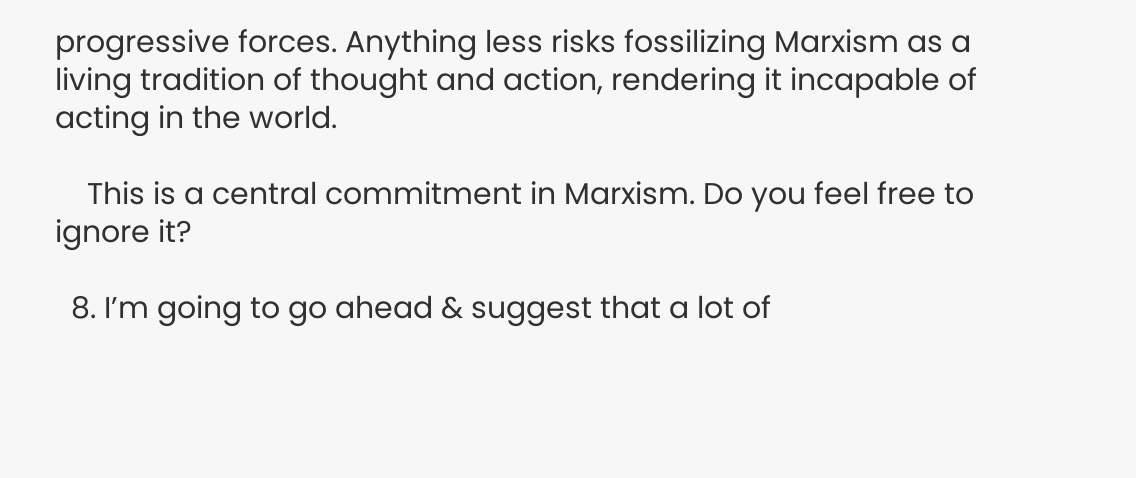progressive forces. Anything less risks fossilizing Marxism as a living tradition of thought and action, rendering it incapable of acting in the world.

    This is a central commitment in Marxism. Do you feel free to ignore it?

  8. I’m going to go ahead & suggest that a lot of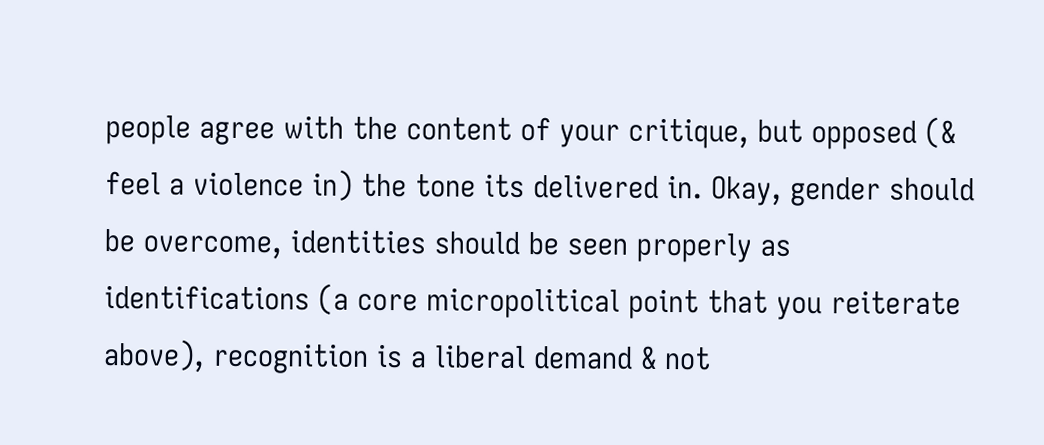people agree with the content of your critique, but opposed (& feel a violence in) the tone its delivered in. Okay, gender should be overcome, identities should be seen properly as identifications (a core micropolitical point that you reiterate above), recognition is a liberal demand & not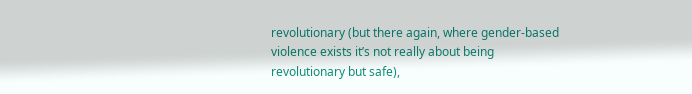revolutionary (but there again, where gender-based violence exists it’s not really about being revolutionary but safe),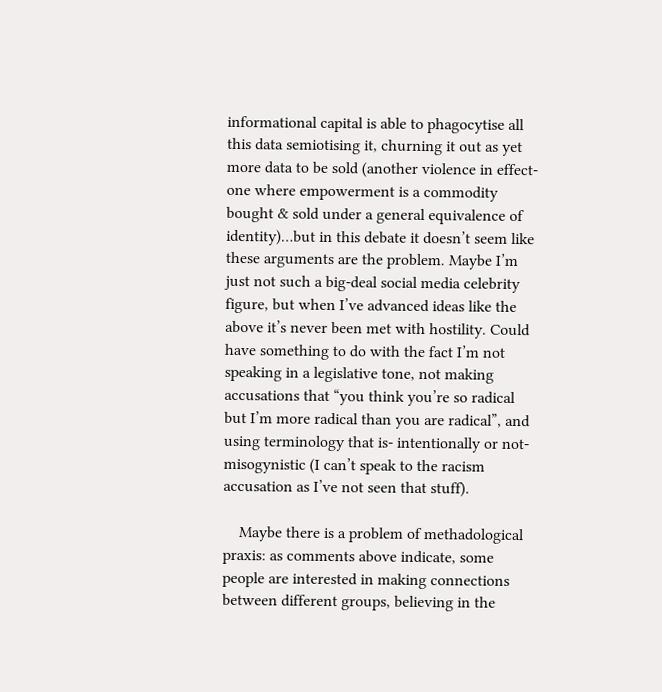informational capital is able to phagocytise all this data semiotising it, churning it out as yet more data to be sold (another violence in effect- one where empowerment is a commodity bought & sold under a general equivalence of identity)…but in this debate it doesn’t seem like these arguments are the problem. Maybe I’m just not such a big-deal social media celebrity figure, but when I’ve advanced ideas like the above it’s never been met with hostility. Could have something to do with the fact I’m not speaking in a legislative tone, not making accusations that “you think you’re so radical but I’m more radical than you are radical”, and using terminology that is- intentionally or not- misogynistic (I can’t speak to the racism accusation as I’ve not seen that stuff).

    Maybe there is a problem of methadological praxis: as comments above indicate, some people are interested in making connections between different groups, believing in the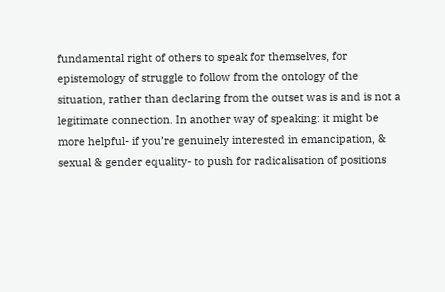fundamental right of others to speak for themselves, for epistemology of struggle to follow from the ontology of the situation, rather than declaring from the outset was is and is not a legitimate connection. In another way of speaking: it might be more helpful- if you’re genuinely interested in emancipation, & sexual & gender equality- to push for radicalisation of positions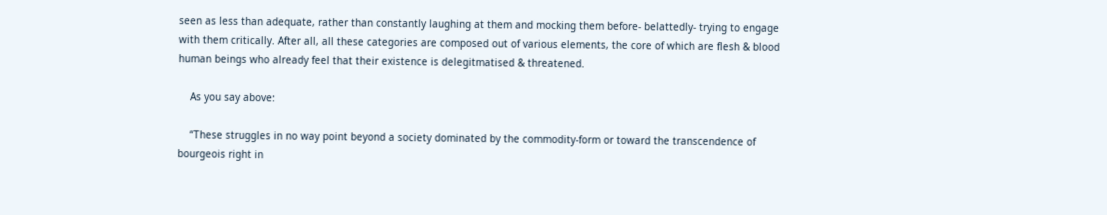seen as less than adequate, rather than constantly laughing at them and mocking them before- belattedly- trying to engage with them critically. After all, all these categories are composed out of various elements, the core of which are flesh & blood human beings who already feel that their existence is delegitmatised & threatened.

    As you say above:

    “These struggles in no way point beyond a society dominated by the commodity-form or toward the transcendence of bourgeois right in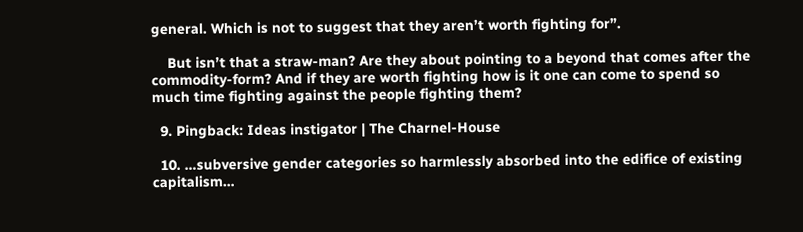general. Which is not to suggest that they aren’t worth fighting for”.

    But isn’t that a straw-man? Are they about pointing to a beyond that comes after the commodity-form? And if they are worth fighting how is it one can come to spend so much time fighting against the people fighting them?

  9. Pingback: Ideas instigator | The Charnel-House

  10. …subversive gender categories so harmlessly absorbed into the edifice of existing capitalism…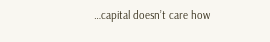…capital doesn’t care how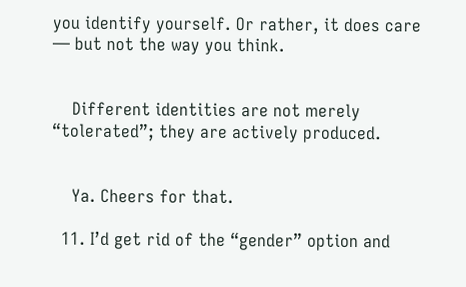you identify yourself. Or rather, it does care — but not the way you think.


    Different identities are not merely “tolerated”; they are actively produced.


    Ya. Cheers for that.

  11. I’d get rid of the “gender” option and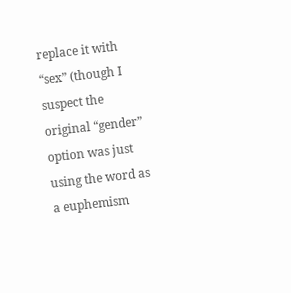replace it with “sex” (though I suspect the original “gender” option was just using the word as a euphemism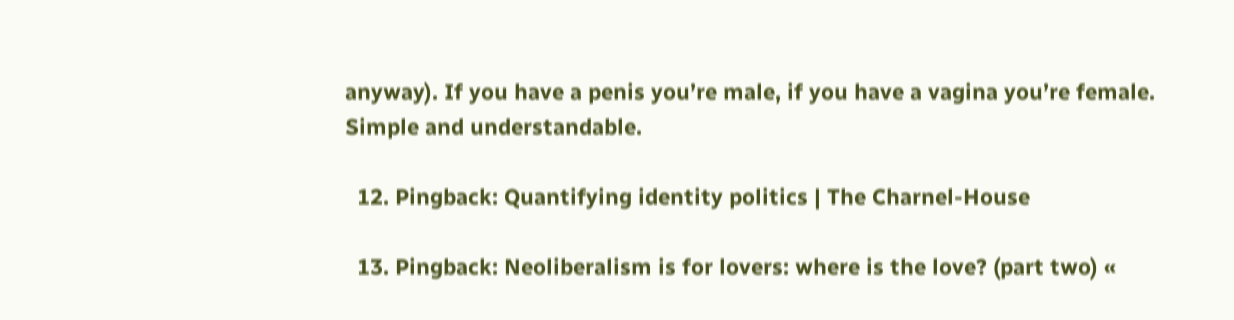anyway). If you have a penis you’re male, if you have a vagina you’re female. Simple and understandable.

  12. Pingback: Quantifying identity politics | The Charnel-House

  13. Pingback: Neoliberalism is for lovers: where is the love? (part two) «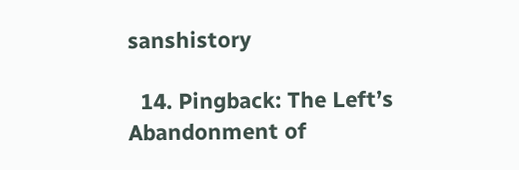sanshistory

  14. Pingback: The Left’s Abandonment of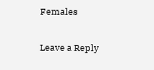Females

Leave a Reply